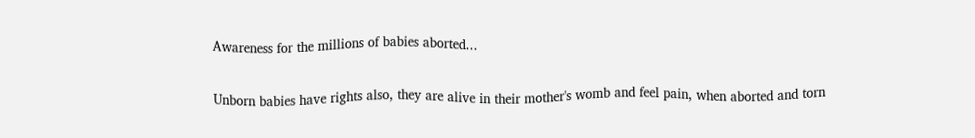Awareness for the millions of babies aborted...

Unborn babies have rights also, they are alive in their mother's womb and feel pain, when aborted and torn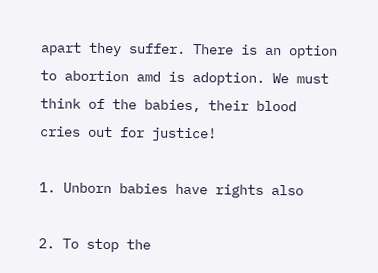apart they suffer. There is an option to abortion amd is adoption. We must think of the babies, their blood cries out for justice!

1. Unborn babies have rights also

2. To stop the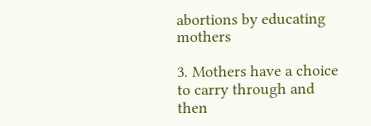abortions by educating mothers

3. Mothers have a choice to carry through and then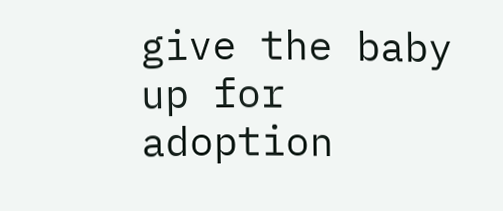give the baby up for adoption